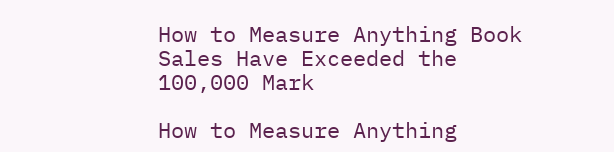How to Measure Anything Book Sales Have Exceeded the 100,000 Mark

How to Measure Anything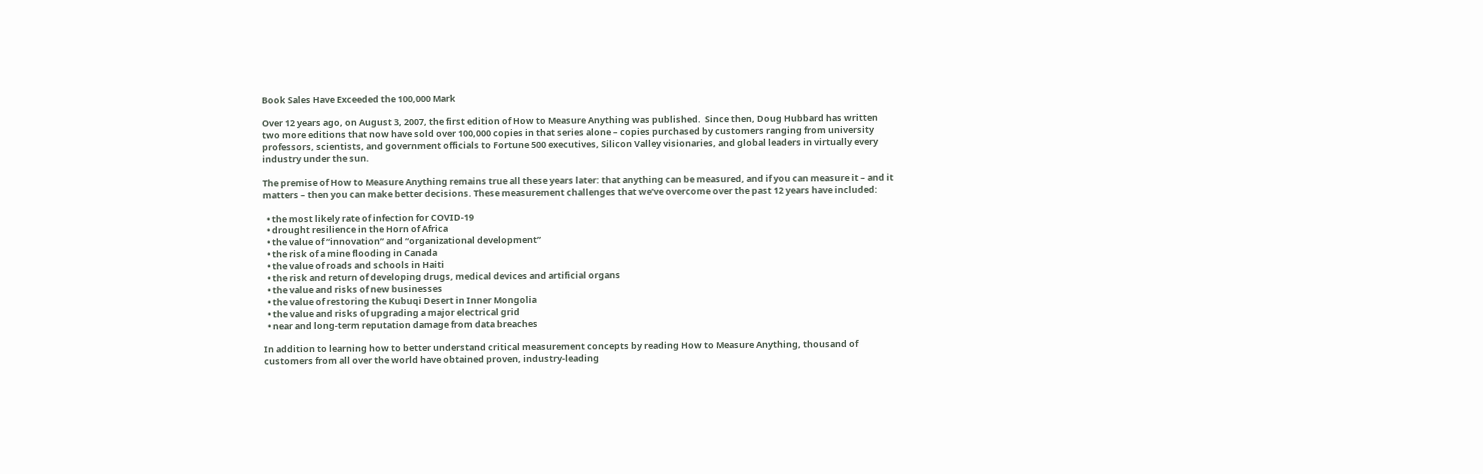Book Sales Have Exceeded the 100,000 Mark

Over 12 years ago, on August 3, 2007, the first edition of How to Measure Anything was published.  Since then, Doug Hubbard has written two more editions that now have sold over 100,000 copies in that series alone – copies purchased by customers ranging from university professors, scientists, and government officials to Fortune 500 executives, Silicon Valley visionaries, and global leaders in virtually every industry under the sun.

The premise of How to Measure Anything remains true all these years later: that anything can be measured, and if you can measure it – and it matters – then you can make better decisions. These measurement challenges that we’ve overcome over the past 12 years have included:

  • the most likely rate of infection for COVID-19
  • drought resilience in the Horn of Africa
  • the value of “innovation” and “organizational development”
  • the risk of a mine flooding in Canada
  • the value of roads and schools in Haiti
  • the risk and return of developing drugs, medical devices and artificial organs
  • the value and risks of new businesses
  • the value of restoring the Kubuqi Desert in Inner Mongolia
  • the value and risks of upgrading a major electrical grid
  • near and long-term reputation damage from data breaches

In addition to learning how to better understand critical measurement concepts by reading How to Measure Anything, thousand of customers from all over the world have obtained proven, industry-leading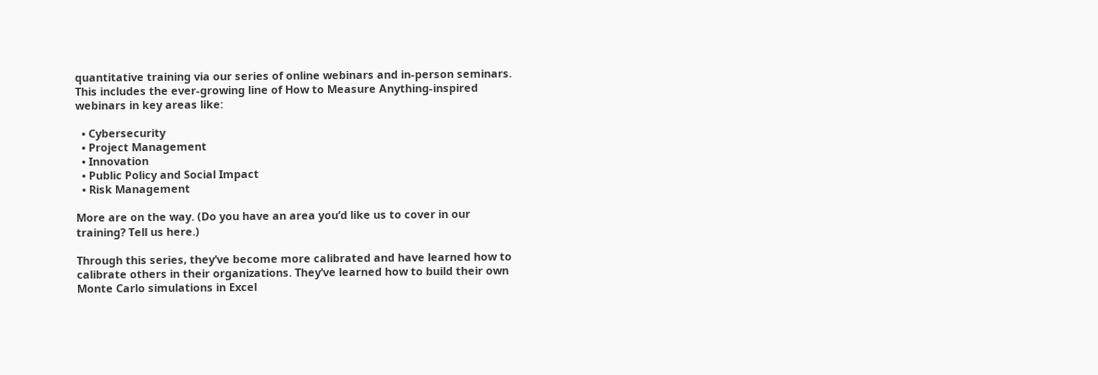quantitative training via our series of online webinars and in-person seminars. This includes the ever-growing line of How to Measure Anything-inspired webinars in key areas like:

  • Cybersecurity
  • Project Management
  • Innovation
  • Public Policy and Social Impact
  • Risk Management

More are on the way. (Do you have an area you’d like us to cover in our training? Tell us here.)

Through this series, they’ve become more calibrated and have learned how to calibrate others in their organizations. They’ve learned how to build their own Monte Carlo simulations in Excel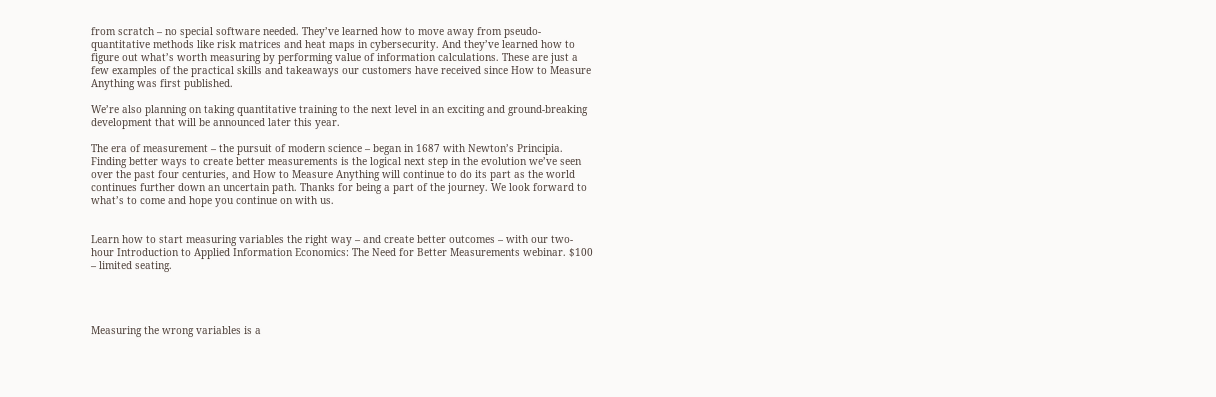from scratch – no special software needed. They’ve learned how to move away from pseudo-quantitative methods like risk matrices and heat maps in cybersecurity. And they’ve learned how to figure out what’s worth measuring by performing value of information calculations. These are just a few examples of the practical skills and takeaways our customers have received since How to Measure Anything was first published.

We’re also planning on taking quantitative training to the next level in an exciting and ground-breaking development that will be announced later this year.

The era of measurement – the pursuit of modern science – began in 1687 with Newton’s Principia. Finding better ways to create better measurements is the logical next step in the evolution we’ve seen over the past four centuries, and How to Measure Anything will continue to do its part as the world continues further down an uncertain path. Thanks for being a part of the journey. We look forward to what’s to come and hope you continue on with us.


Learn how to start measuring variables the right way – and create better outcomes – with our two-hour Introduction to Applied Information Economics: The Need for Better Measurements webinar. $100 – limited seating.




Measuring the wrong variables is a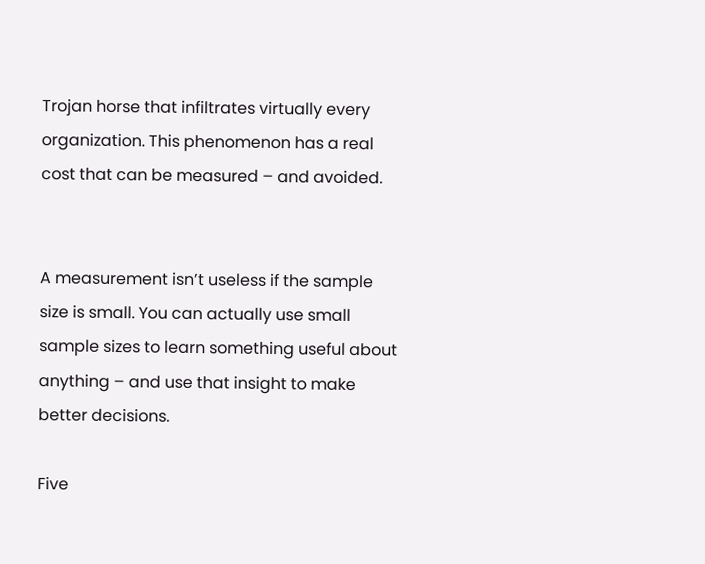Trojan horse that infiltrates virtually every organization. This phenomenon has a real cost that can be measured – and avoided.


A measurement isn’t useless if the sample size is small. You can actually use small sample sizes to learn something useful about anything – and use that insight to make better decisions.

Five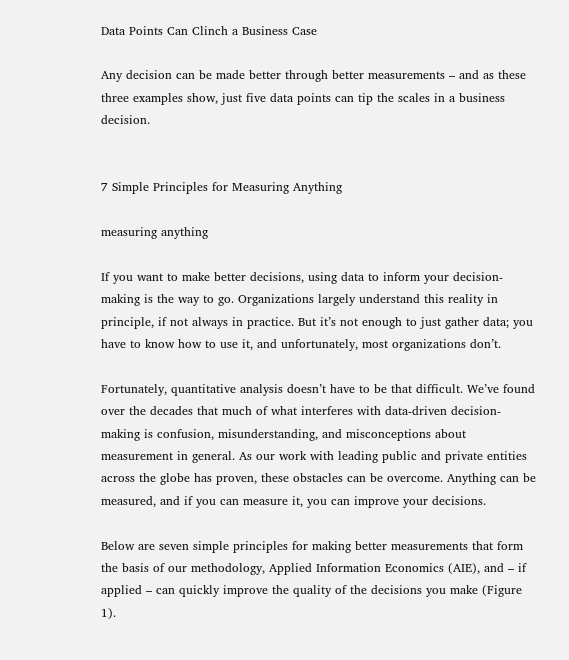Data Points Can Clinch a Business Case

Any decision can be made better through better measurements – and as these three examples show, just five data points can tip the scales in a business decision.


7 Simple Principles for Measuring Anything

measuring anything

If you want to make better decisions, using data to inform your decision-making is the way to go. Organizations largely understand this reality in principle, if not always in practice. But it’s not enough to just gather data; you have to know how to use it, and unfortunately, most organizations don’t.

Fortunately, quantitative analysis doesn’t have to be that difficult. We’ve found over the decades that much of what interferes with data-driven decision-making is confusion, misunderstanding, and misconceptions about measurement in general. As our work with leading public and private entities across the globe has proven, these obstacles can be overcome. Anything can be measured, and if you can measure it, you can improve your decisions.

Below are seven simple principles for making better measurements that form the basis of our methodology, Applied Information Economics (AIE), and – if applied – can quickly improve the quality of the decisions you make (Figure 1).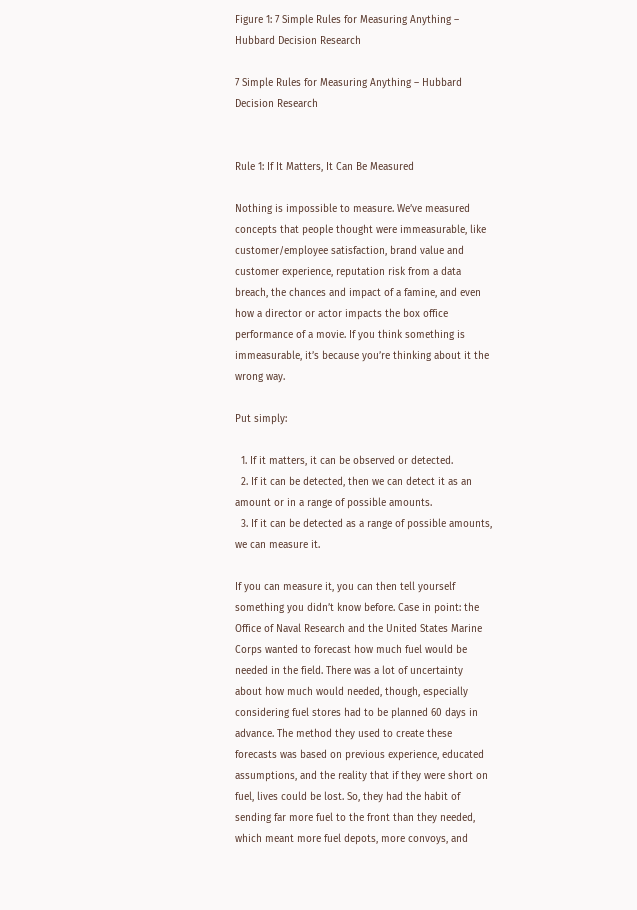Figure 1: 7 Simple Rules for Measuring Anything – Hubbard Decision Research

7 Simple Rules for Measuring Anything – Hubbard Decision Research


Rule 1: If It Matters, It Can Be Measured

Nothing is impossible to measure. We’ve measured concepts that people thought were immeasurable, like customer/employee satisfaction, brand value and customer experience, reputation risk from a data breach, the chances and impact of a famine, and even how a director or actor impacts the box office performance of a movie. If you think something is immeasurable, it’s because you’re thinking about it the wrong way.

Put simply:

  1. If it matters, it can be observed or detected.
  2. If it can be detected, then we can detect it as an amount or in a range of possible amounts.
  3. If it can be detected as a range of possible amounts, we can measure it.

If you can measure it, you can then tell yourself something you didn’t know before. Case in point: the Office of Naval Research and the United States Marine Corps wanted to forecast how much fuel would be needed in the field. There was a lot of uncertainty about how much would needed, though, especially considering fuel stores had to be planned 60 days in advance. The method they used to create these forecasts was based on previous experience, educated assumptions, and the reality that if they were short on fuel, lives could be lost. So, they had the habit of sending far more fuel to the front than they needed, which meant more fuel depots, more convoys, and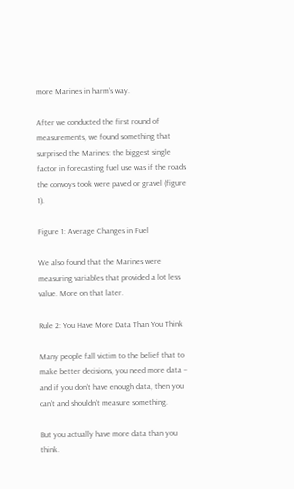more Marines in harm’s way.

After we conducted the first round of measurements, we found something that surprised the Marines: the biggest single factor in forecasting fuel use was if the roads the convoys took were paved or gravel (figure 1).

Figure 1: Average Changes in Fuel

We also found that the Marines were measuring variables that provided a lot less value. More on that later.

Rule 2: You Have More Data Than You Think

Many people fall victim to the belief that to make better decisions, you need more data – and if you don’t have enough data, then you can’t and shouldn’t measure something.

But you actually have more data than you think.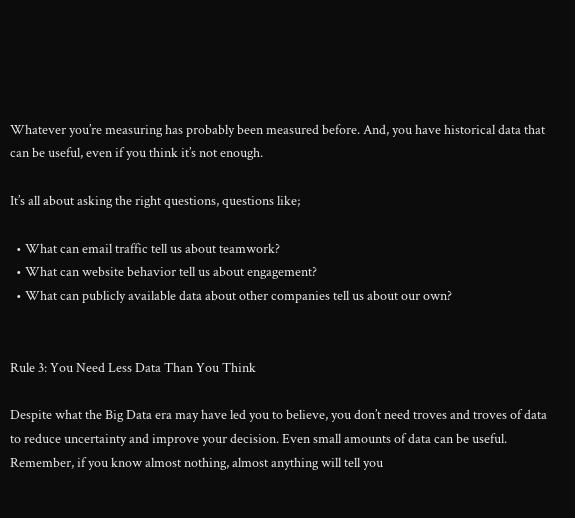Whatever you’re measuring has probably been measured before. And, you have historical data that can be useful, even if you think it’s not enough.

It’s all about asking the right questions, questions like;

  • What can email traffic tell us about teamwork?
  • What can website behavior tell us about engagement?
  • What can publicly available data about other companies tell us about our own?


Rule 3: You Need Less Data Than You Think

Despite what the Big Data era may have led you to believe, you don’t need troves and troves of data to reduce uncertainty and improve your decision. Even small amounts of data can be useful. Remember, if you know almost nothing, almost anything will tell you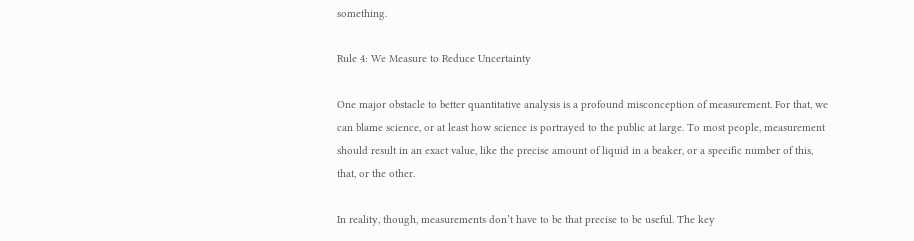something.

Rule 4: We Measure to Reduce Uncertainty

One major obstacle to better quantitative analysis is a profound misconception of measurement. For that, we can blame science, or at least how science is portrayed to the public at large. To most people, measurement should result in an exact value, like the precise amount of liquid in a beaker, or a specific number of this, that, or the other.

In reality, though, measurements don’t have to be that precise to be useful. The key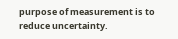purpose of measurement is to reduce uncertainty.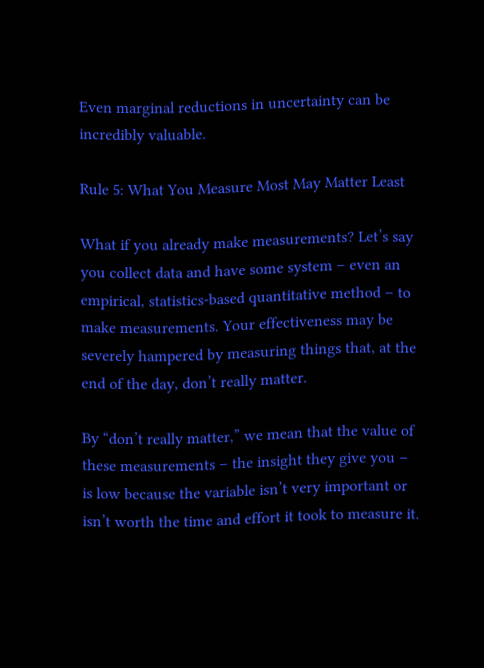Even marginal reductions in uncertainty can be incredibly valuable.

Rule 5: What You Measure Most May Matter Least

What if you already make measurements? Let’s say you collect data and have some system – even an empirical, statistics-based quantitative method – to make measurements. Your effectiveness may be severely hampered by measuring things that, at the end of the day, don’t really matter.

By “don’t really matter,” we mean that the value of these measurements – the insight they give you – is low because the variable isn’t very important or isn’t worth the time and effort it took to measure it.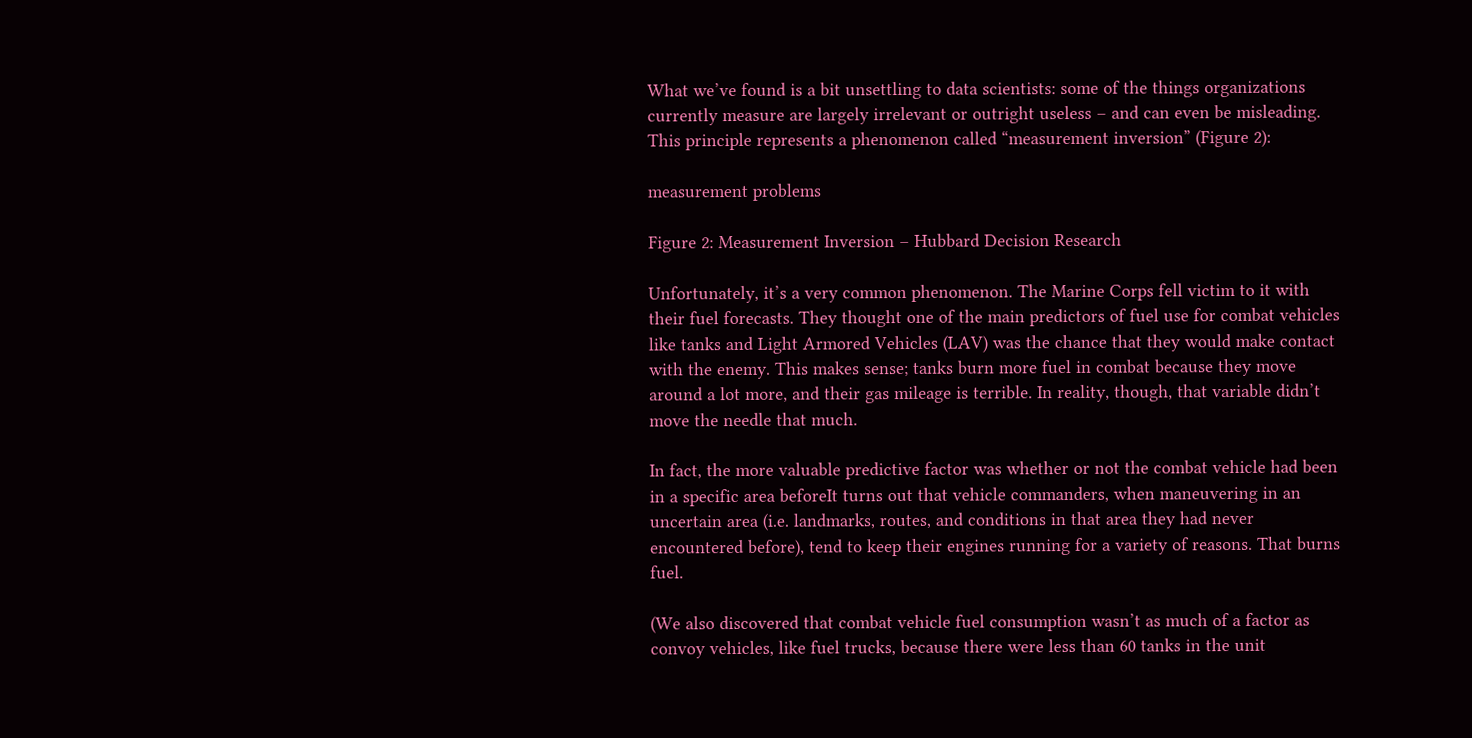What we’ve found is a bit unsettling to data scientists: some of the things organizations currently measure are largely irrelevant or outright useless – and can even be misleading. This principle represents a phenomenon called “measurement inversion” (Figure 2):

measurement problems

Figure 2: Measurement Inversion – Hubbard Decision Research

Unfortunately, it’s a very common phenomenon. The Marine Corps fell victim to it with their fuel forecasts. They thought one of the main predictors of fuel use for combat vehicles like tanks and Light Armored Vehicles (LAV) was the chance that they would make contact with the enemy. This makes sense; tanks burn more fuel in combat because they move around a lot more, and their gas mileage is terrible. In reality, though, that variable didn’t move the needle that much.

In fact, the more valuable predictive factor was whether or not the combat vehicle had been in a specific area beforeIt turns out that vehicle commanders, when maneuvering in an uncertain area (i.e. landmarks, routes, and conditions in that area they had never encountered before), tend to keep their engines running for a variety of reasons. That burns fuel.

(We also discovered that combat vehicle fuel consumption wasn’t as much of a factor as convoy vehicles, like fuel trucks, because there were less than 60 tanks in the unit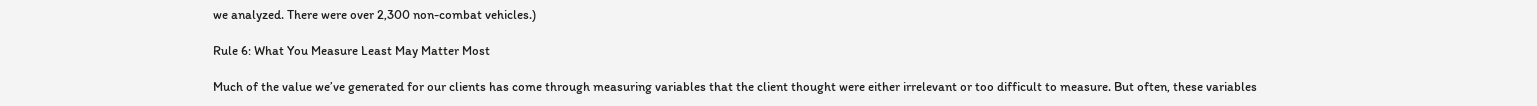we analyzed. There were over 2,300 non-combat vehicles.)

Rule 6: What You Measure Least May Matter Most

Much of the value we’ve generated for our clients has come through measuring variables that the client thought were either irrelevant or too difficult to measure. But often, these variables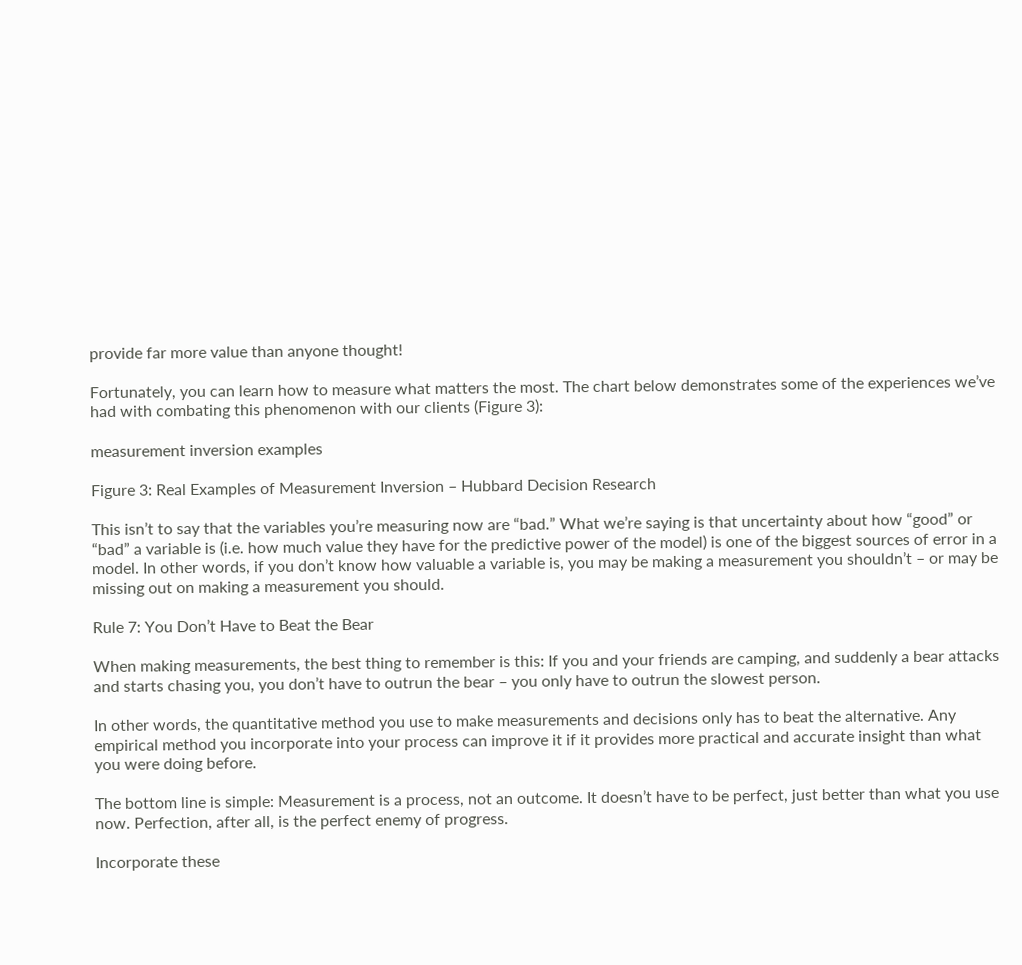provide far more value than anyone thought!

Fortunately, you can learn how to measure what matters the most. The chart below demonstrates some of the experiences we’ve had with combating this phenomenon with our clients (Figure 3):

measurement inversion examples

Figure 3: Real Examples of Measurement Inversion – Hubbard Decision Research

This isn’t to say that the variables you’re measuring now are “bad.” What we’re saying is that uncertainty about how “good” or “bad” a variable is (i.e. how much value they have for the predictive power of the model) is one of the biggest sources of error in a model. In other words, if you don’t know how valuable a variable is, you may be making a measurement you shouldn’t – or may be missing out on making a measurement you should.

Rule 7: You Don’t Have to Beat the Bear

When making measurements, the best thing to remember is this: If you and your friends are camping, and suddenly a bear attacks and starts chasing you, you don’t have to outrun the bear – you only have to outrun the slowest person.

In other words, the quantitative method you use to make measurements and decisions only has to beat the alternative. Any empirical method you incorporate into your process can improve it if it provides more practical and accurate insight than what you were doing before.

The bottom line is simple: Measurement is a process, not an outcome. It doesn’t have to be perfect, just better than what you use now. Perfection, after all, is the perfect enemy of progress.

Incorporate these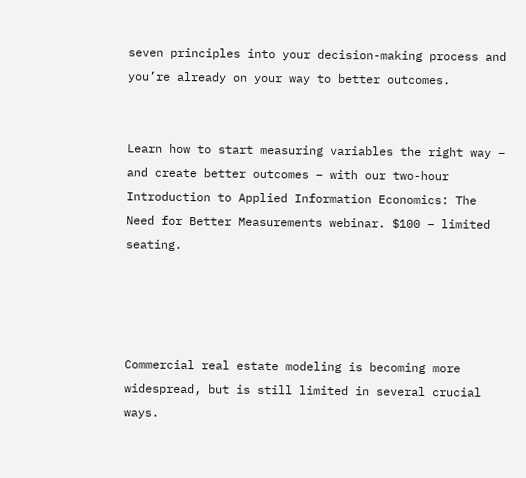seven principles into your decision-making process and you’re already on your way to better outcomes.


Learn how to start measuring variables the right way – and create better outcomes – with our two-hour Introduction to Applied Information Economics: The Need for Better Measurements webinar. $100 – limited seating.




Commercial real estate modeling is becoming more widespread, but is still limited in several crucial  ways.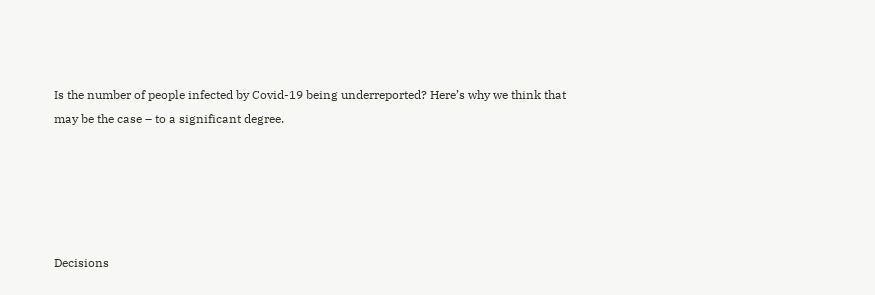Is the number of people infected by Covid-19 being underreported? Here’s why we think that may be the case – to a significant degree.





Decisions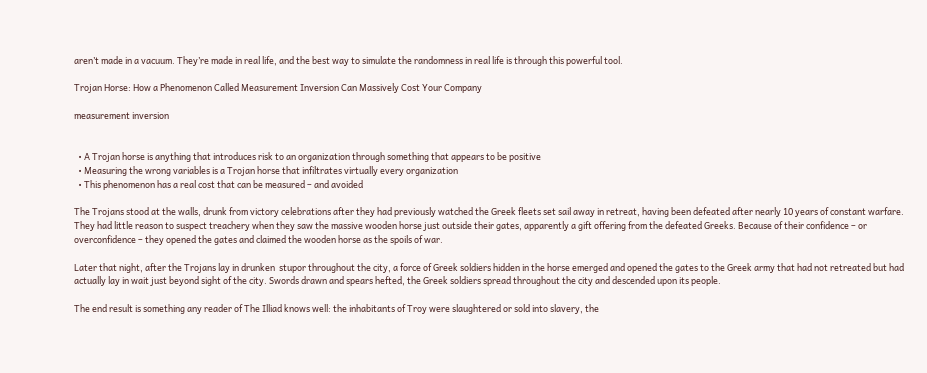aren’t made in a vacuum. They’re made in real life, and the best way to simulate the randomness in real life is through this powerful tool.

Trojan Horse: How a Phenomenon Called Measurement Inversion Can Massively Cost Your Company

measurement inversion


  • A Trojan horse is anything that introduces risk to an organization through something that appears to be positive
  • Measuring the wrong variables is a Trojan horse that infiltrates virtually every organization
  • This phenomenon has a real cost that can be measured – and avoided

The Trojans stood at the walls, drunk from victory celebrations after they had previously watched the Greek fleets set sail away in retreat, having been defeated after nearly 10 years of constant warfare. They had little reason to suspect treachery when they saw the massive wooden horse just outside their gates, apparently a gift offering from the defeated Greeks. Because of their confidence – or overconfidence – they opened the gates and claimed the wooden horse as the spoils of war.

Later that night, after the Trojans lay in drunken  stupor throughout the city, a force of Greek soldiers hidden in the horse emerged and opened the gates to the Greek army that had not retreated but had actually lay in wait just beyond sight of the city. Swords drawn and spears hefted, the Greek soldiers spread throughout the city and descended upon its people.

The end result is something any reader of The Illiad knows well: the inhabitants of Troy were slaughtered or sold into slavery, the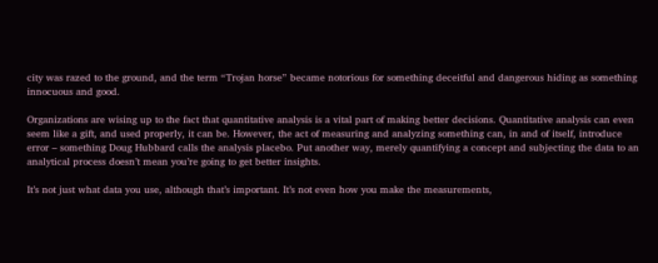city was razed to the ground, and the term “Trojan horse” became notorious for something deceitful and dangerous hiding as something innocuous and good.

Organizations are wising up to the fact that quantitative analysis is a vital part of making better decisions. Quantitative analysis can even seem like a gift, and used properly, it can be. However, the act of measuring and analyzing something can, in and of itself, introduce error – something Doug Hubbard calls the analysis placebo. Put another way, merely quantifying a concept and subjecting the data to an analytical process doesn’t mean you’re going to get better insights.

It’s not just what data you use, although that’s important. It’s not even how you make the measurements,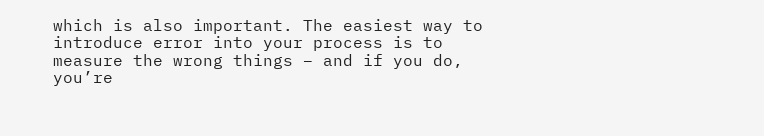which is also important. The easiest way to introduce error into your process is to measure the wrong things – and if you do, you’re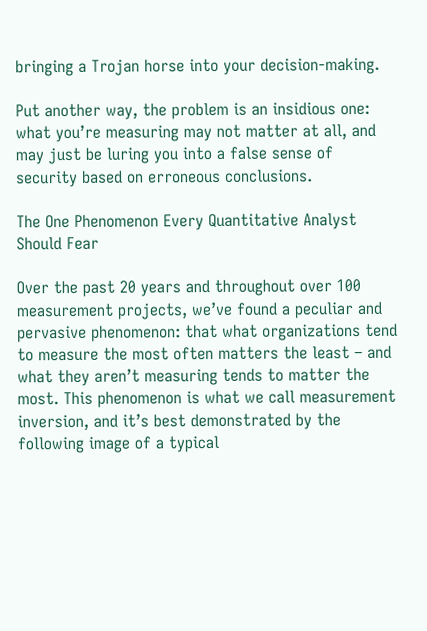bringing a Trojan horse into your decision-making.

Put another way, the problem is an insidious one: what you’re measuring may not matter at all, and may just be luring you into a false sense of security based on erroneous conclusions.

The One Phenomenon Every Quantitative Analyst Should Fear

Over the past 20 years and throughout over 100 measurement projects, we’ve found a peculiar and pervasive phenomenon: that what organizations tend to measure the most often matters the least – and what they aren’t measuring tends to matter the most. This phenomenon is what we call measurement inversion, and it’s best demonstrated by the following image of a typical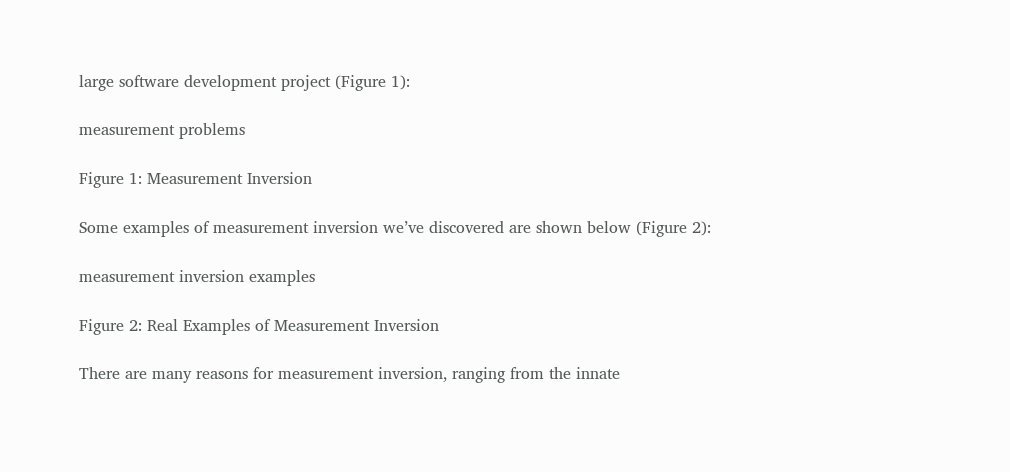large software development project (Figure 1):

measurement problems

Figure 1: Measurement Inversion

Some examples of measurement inversion we’ve discovered are shown below (Figure 2):

measurement inversion examples

Figure 2: Real Examples of Measurement Inversion

There are many reasons for measurement inversion, ranging from the innate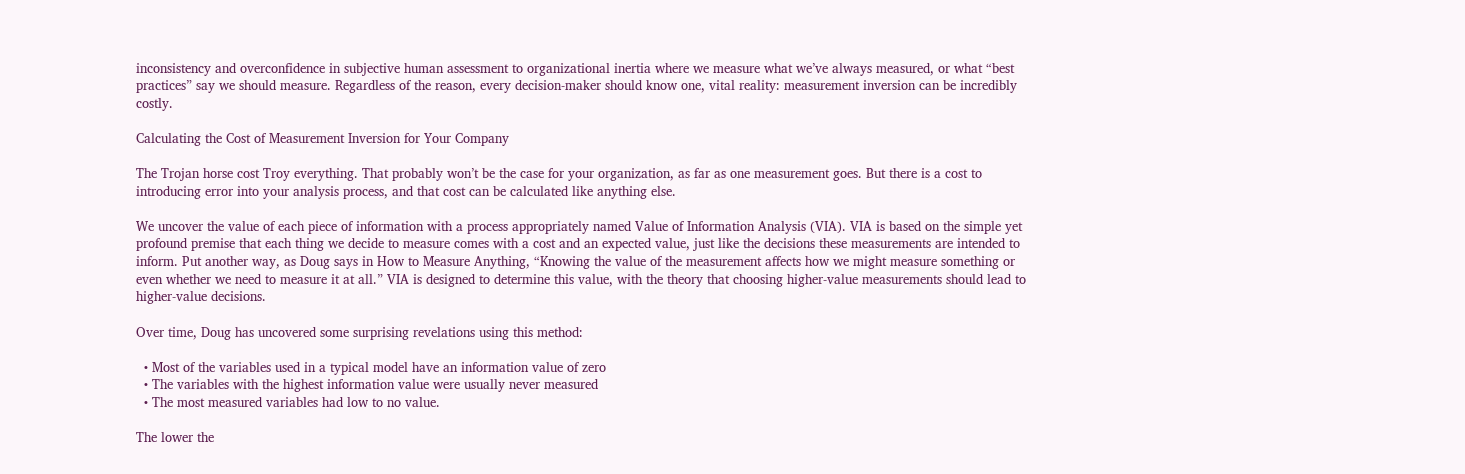inconsistency and overconfidence in subjective human assessment to organizational inertia where we measure what we’ve always measured, or what “best practices” say we should measure. Regardless of the reason, every decision-maker should know one, vital reality: measurement inversion can be incredibly costly.

Calculating the Cost of Measurement Inversion for Your Company

The Trojan horse cost Troy everything. That probably won’t be the case for your organization, as far as one measurement goes. But there is a cost to introducing error into your analysis process, and that cost can be calculated like anything else.

We uncover the value of each piece of information with a process appropriately named Value of Information Analysis (VIA). VIA is based on the simple yet profound premise that each thing we decide to measure comes with a cost and an expected value, just like the decisions these measurements are intended to inform. Put another way, as Doug says in How to Measure Anything, “Knowing the value of the measurement affects how we might measure something or even whether we need to measure it at all.” VIA is designed to determine this value, with the theory that choosing higher-value measurements should lead to higher-value decisions.

Over time, Doug has uncovered some surprising revelations using this method:

  • Most of the variables used in a typical model have an information value of zero
  • The variables with the highest information value were usually never measured
  • The most measured variables had low to no value.

The lower the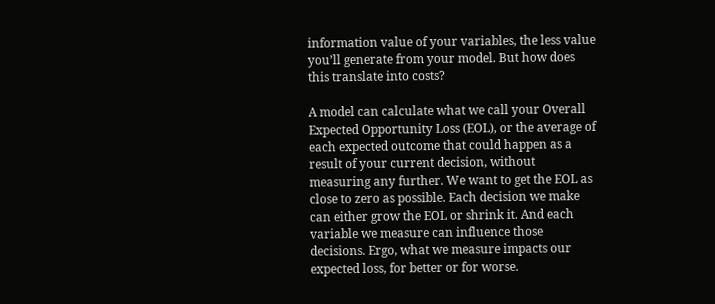information value of your variables, the less value you’ll generate from your model. But how does this translate into costs?

A model can calculate what we call your Overall Expected Opportunity Loss (EOL), or the average of each expected outcome that could happen as a result of your current decision, without measuring any further. We want to get the EOL as close to zero as possible. Each decision we make can either grow the EOL or shrink it. And each variable we measure can influence those decisions. Ergo, what we measure impacts our expected loss, for better or for worse.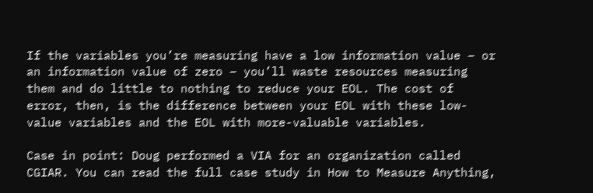If the variables you’re measuring have a low information value – or an information value of zero – you’ll waste resources measuring them and do little to nothing to reduce your EOL. The cost of error, then, is the difference between your EOL with these low-value variables and the EOL with more-valuable variables.

Case in point: Doug performed a VIA for an organization called CGIAR. You can read the full case study in How to Measure Anything,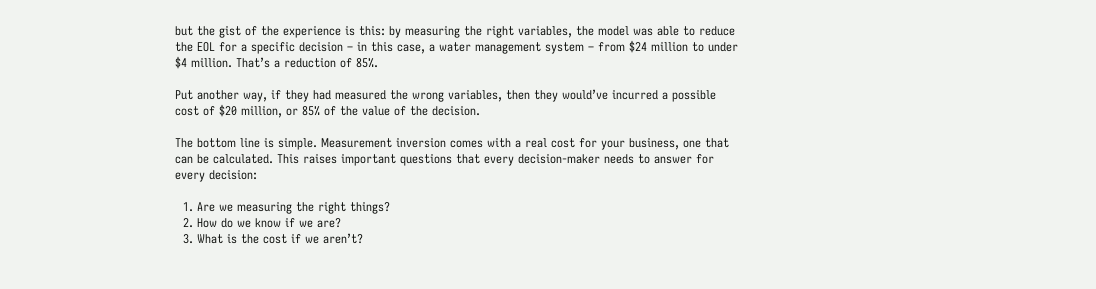but the gist of the experience is this: by measuring the right variables, the model was able to reduce the EOL for a specific decision – in this case, a water management system – from $24 million to under $4 million. That’s a reduction of 85%.

Put another way, if they had measured the wrong variables, then they would’ve incurred a possible cost of $20 million, or 85% of the value of the decision.

The bottom line is simple. Measurement inversion comes with a real cost for your business, one that can be calculated. This raises important questions that every decision-maker needs to answer for every decision:

  1. Are we measuring the right things?
  2. How do we know if we are?
  3. What is the cost if we aren’t?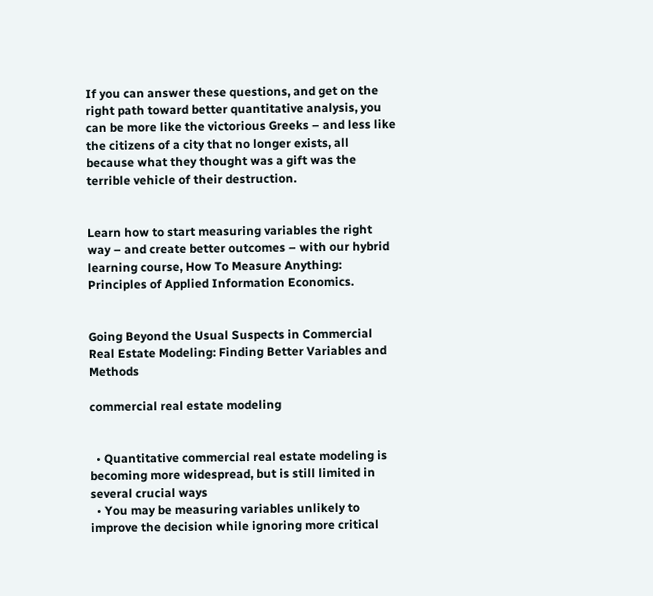If you can answer these questions, and get on the right path toward better quantitative analysis, you can be more like the victorious Greeks – and less like the citizens of a city that no longer exists, all because what they thought was a gift was the terrible vehicle of their destruction.


Learn how to start measuring variables the right way – and create better outcomes – with our hybrid learning course, How To Measure Anything: Principles of Applied Information Economics.


Going Beyond the Usual Suspects in Commercial Real Estate Modeling: Finding Better Variables and Methods

commercial real estate modeling


  • Quantitative commercial real estate modeling is becoming more widespread, but is still limited in several crucial ways
  • You may be measuring variables unlikely to improve the decision while ignoring more critical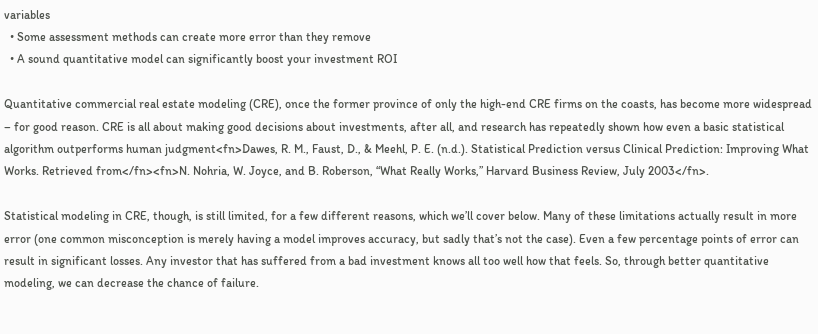variables
  • Some assessment methods can create more error than they remove
  • A sound quantitative model can significantly boost your investment ROI

Quantitative commercial real estate modeling (CRE), once the former province of only the high-end CRE firms on the coasts, has become more widespread – for good reason. CRE is all about making good decisions about investments, after all, and research has repeatedly shown how even a basic statistical algorithm outperforms human judgment<fn>Dawes, R. M., Faust, D., & Meehl, P. E. (n.d.). Statistical Prediction versus Clinical Prediction: Improving What Works. Retrieved from</fn><fn>N. Nohria, W. Joyce, and B. Roberson, “What Really Works,” Harvard Business Review, July 2003</fn>.

Statistical modeling in CRE, though, is still limited, for a few different reasons, which we’ll cover below. Many of these limitations actually result in more error (one common misconception is merely having a model improves accuracy, but sadly that’s not the case). Even a few percentage points of error can result in significant losses. Any investor that has suffered from a bad investment knows all too well how that feels. So, through better quantitative modeling, we can decrease the chance of failure.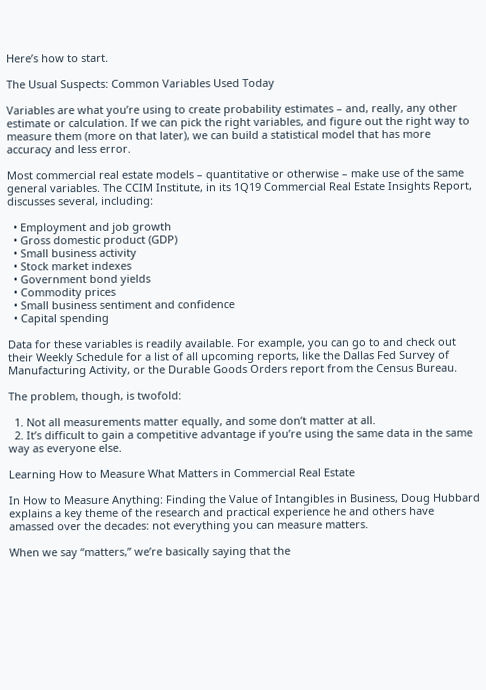Here’s how to start.

The Usual Suspects: Common Variables Used Today

Variables are what you’re using to create probability estimates – and, really, any other estimate or calculation. If we can pick the right variables, and figure out the right way to measure them (more on that later), we can build a statistical model that has more accuracy and less error.

Most commercial real estate models – quantitative or otherwise – make use of the same general variables. The CCIM Institute, in its 1Q19 Commercial Real Estate Insights Report, discusses several, including:

  • Employment and job growth
  • Gross domestic product (GDP)
  • Small business activity
  • Stock market indexes
  • Government bond yields
  • Commodity prices
  • Small business sentiment and confidence
  • Capital spending

Data for these variables is readily available. For example, you can go to and check out their Weekly Schedule for a list of all upcoming reports, like the Dallas Fed Survey of Manufacturing Activity, or the Durable Goods Orders report from the Census Bureau.

The problem, though, is twofold:

  1. Not all measurements matter equally, and some don’t matter at all.
  2. It’s difficult to gain a competitive advantage if you’re using the same data in the same way as everyone else.

Learning How to Measure What Matters in Commercial Real Estate

In How to Measure Anything: Finding the Value of Intangibles in Business, Doug Hubbard explains a key theme of the research and practical experience he and others have amassed over the decades: not everything you can measure matters.

When we say “matters,” we’re basically saying that the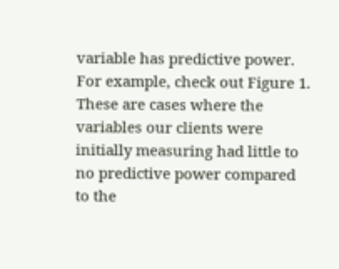variable has predictive power. For example, check out Figure 1. These are cases where the variables our clients were initially measuring had little to no predictive power compared to the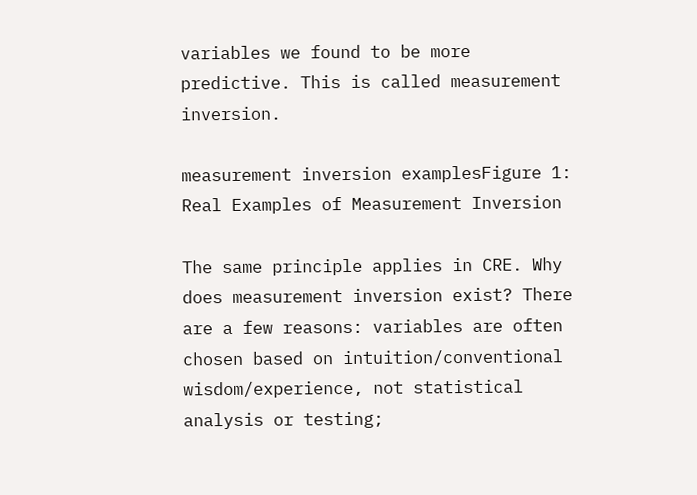variables we found to be more predictive. This is called measurement inversion.

measurement inversion examplesFigure 1: Real Examples of Measurement Inversion

The same principle applies in CRE. Why does measurement inversion exist? There are a few reasons: variables are often chosen based on intuition/conventional wisdom/experience, not statistical analysis or testing;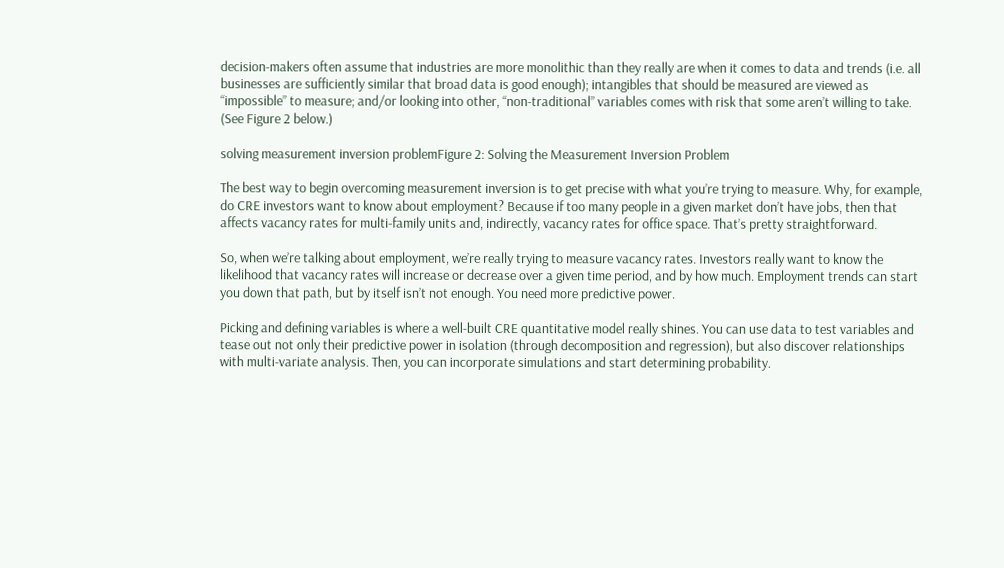decision-makers often assume that industries are more monolithic than they really are when it comes to data and trends (i.e. all businesses are sufficiently similar that broad data is good enough); intangibles that should be measured are viewed as “impossible” to measure; and/or looking into other, “non-traditional” variables comes with risk that some aren’t willing to take. (See Figure 2 below.)

solving measurement inversion problemFigure 2: Solving the Measurement Inversion Problem

The best way to begin overcoming measurement inversion is to get precise with what you’re trying to measure. Why, for example, do CRE investors want to know about employment? Because if too many people in a given market don’t have jobs, then that affects vacancy rates for multi-family units and, indirectly, vacancy rates for office space. That’s pretty straightforward.

So, when we’re talking about employment, we’re really trying to measure vacancy rates. Investors really want to know the likelihood that vacancy rates will increase or decrease over a given time period, and by how much. Employment trends can start you down that path, but by itself isn’t not enough. You need more predictive power.

Picking and defining variables is where a well-built CRE quantitative model really shines. You can use data to test variables and tease out not only their predictive power in isolation (through decomposition and regression), but also discover relationships with multi-variate analysis. Then, you can incorporate simulations and start determining probability.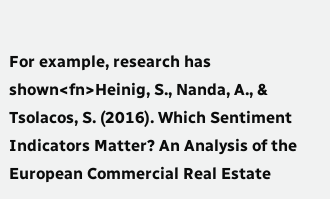For example, research has shown<fn>Heinig, S., Nanda, A., & Tsolacos, S. (2016). Which Sentiment Indicators Matter? An Analysis of the European Commercial Real Estate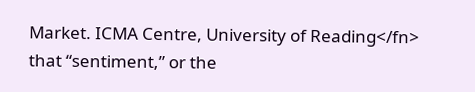Market. ICMA Centre, University of Reading</fn> that “sentiment,” or the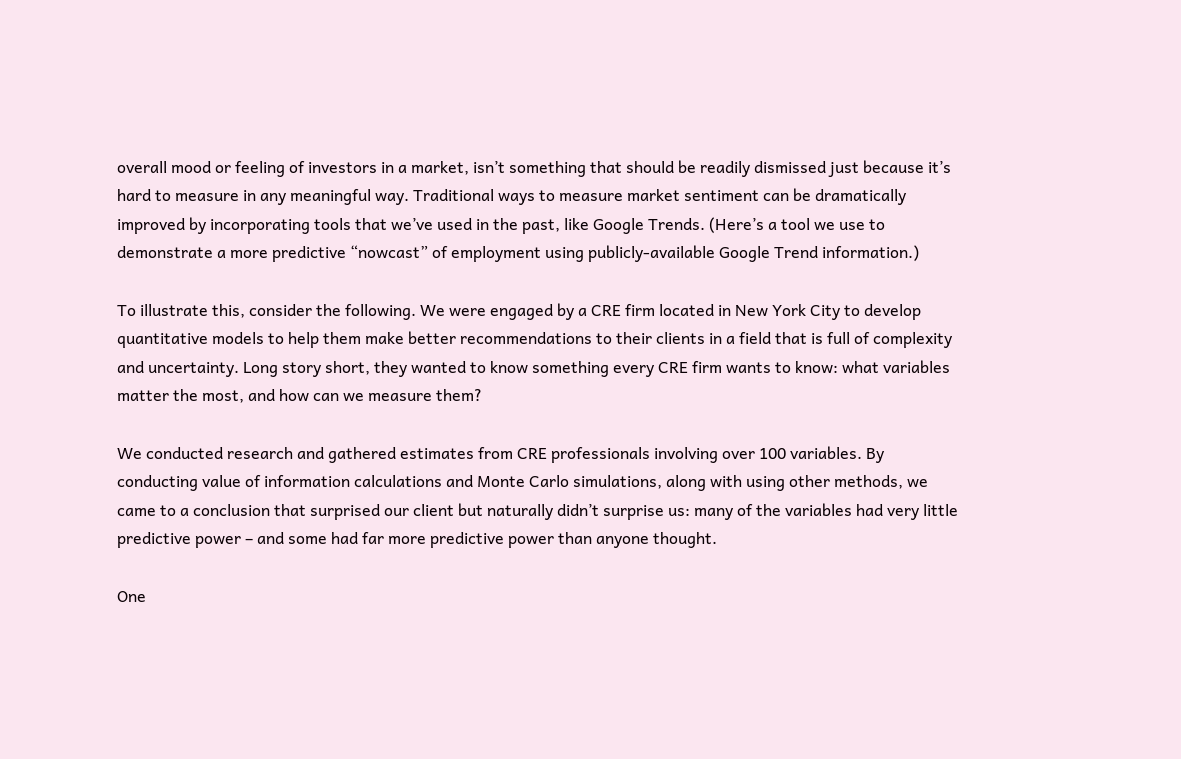overall mood or feeling of investors in a market, isn’t something that should be readily dismissed just because it’s hard to measure in any meaningful way. Traditional ways to measure market sentiment can be dramatically improved by incorporating tools that we’ve used in the past, like Google Trends. (Here’s a tool we use to demonstrate a more predictive “nowcast” of employment using publicly-available Google Trend information.)

To illustrate this, consider the following. We were engaged by a CRE firm located in New York City to develop quantitative models to help them make better recommendations to their clients in a field that is full of complexity and uncertainty. Long story short, they wanted to know something every CRE firm wants to know: what variables matter the most, and how can we measure them?

We conducted research and gathered estimates from CRE professionals involving over 100 variables. By conducting value of information calculations and Monte Carlo simulations, along with using other methods, we came to a conclusion that surprised our client but naturally didn’t surprise us: many of the variables had very little predictive power – and some had far more predictive power than anyone thought.

One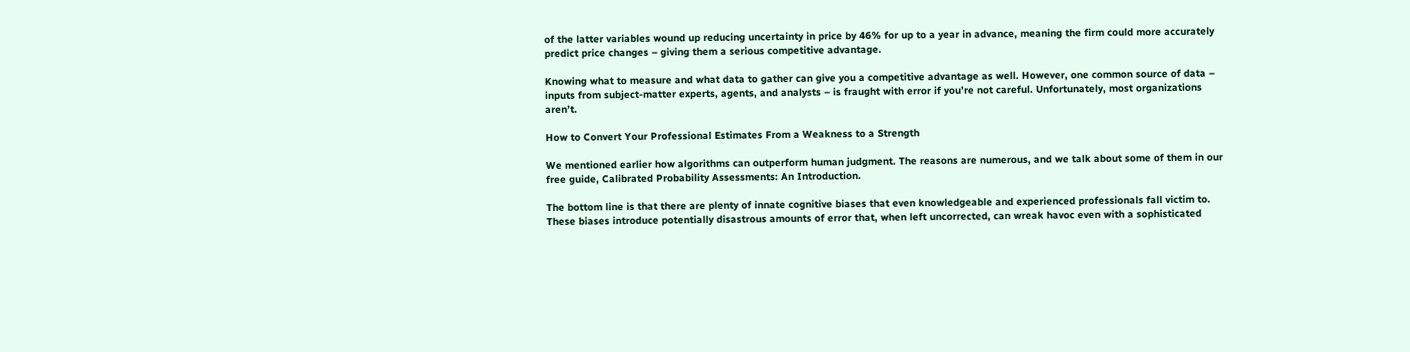of the latter variables wound up reducing uncertainty in price by 46% for up to a year in advance, meaning the firm could more accurately predict price changes – giving them a serious competitive advantage.

Knowing what to measure and what data to gather can give you a competitive advantage as well. However, one common source of data – inputs from subject-matter experts, agents, and analysts – is fraught with error if you’re not careful. Unfortunately, most organizations aren’t.

How to Convert Your Professional Estimates From a Weakness to a Strength

We mentioned earlier how algorithms can outperform human judgment. The reasons are numerous, and we talk about some of them in our free guide, Calibrated Probability Assessments: An Introduction.

The bottom line is that there are plenty of innate cognitive biases that even knowledgeable and experienced professionals fall victim to. These biases introduce potentially disastrous amounts of error that, when left uncorrected, can wreak havoc even with a sophisticated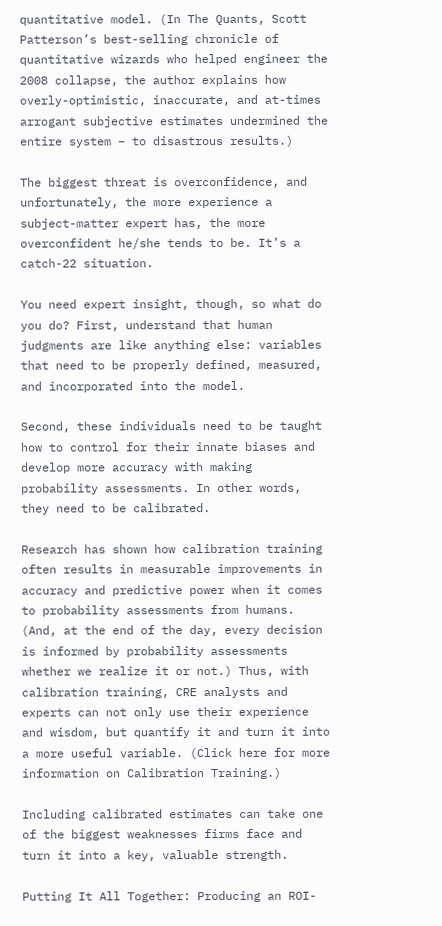quantitative model. (In The Quants, Scott Patterson’s best-selling chronicle of quantitative wizards who helped engineer the 2008 collapse, the author explains how overly-optimistic, inaccurate, and at-times arrogant subjective estimates undermined the entire system – to disastrous results.)

The biggest threat is overconfidence, and unfortunately, the more experience a subject-matter expert has, the more overconfident he/she tends to be. It’s a catch-22 situation.

You need expert insight, though, so what do you do? First, understand that human judgments are like anything else: variables that need to be properly defined, measured, and incorporated into the model.

Second, these individuals need to be taught how to control for their innate biases and develop more accuracy with making probability assessments. In other words, they need to be calibrated.

Research has shown how calibration training often results in measurable improvements in accuracy and predictive power when it comes to probability assessments from humans. (And, at the end of the day, every decision is informed by probability assessments whether we realize it or not.) Thus, with calibration training, CRE analysts and experts can not only use their experience and wisdom, but quantify it and turn it into a more useful variable. (Click here for more information on Calibration Training.)

Including calibrated estimates can take one of the biggest weaknesses firms face and turn it into a key, valuable strength.

Putting It All Together: Producing an ROI-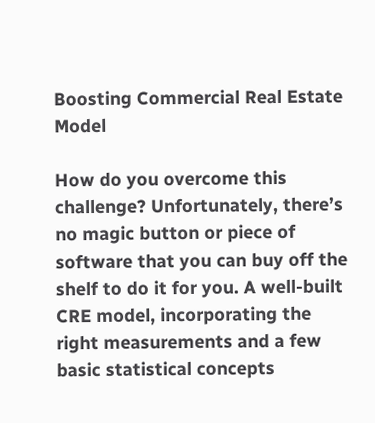Boosting Commercial Real Estate Model

How do you overcome this challenge? Unfortunately, there’s no magic button or piece of software that you can buy off the shelf to do it for you. A well-built CRE model, incorporating the right measurements and a few basic statistical concepts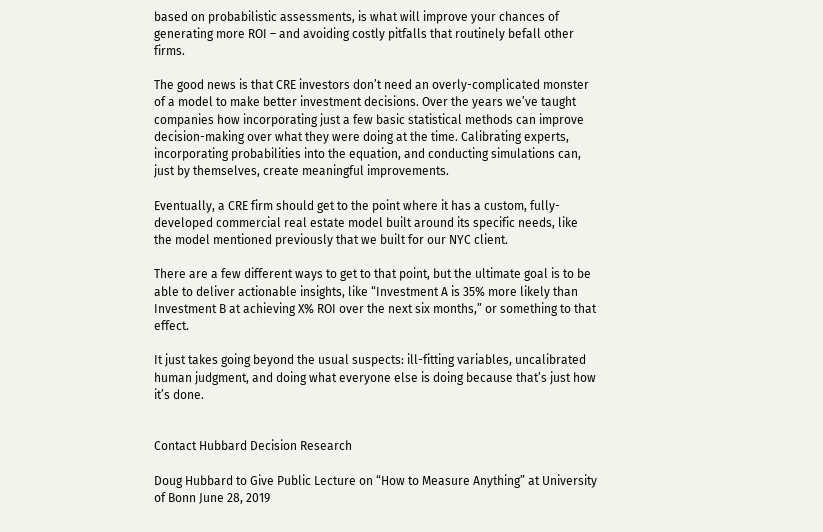based on probabilistic assessments, is what will improve your chances of generating more ROI – and avoiding costly pitfalls that routinely befall other firms.

The good news is that CRE investors don’t need an overly-complicated monster of a model to make better investment decisions. Over the years we’ve taught companies how incorporating just a few basic statistical methods can improve decision-making over what they were doing at the time. Calibrating experts, incorporating probabilities into the equation, and conducting simulations can, just by themselves, create meaningful improvements.

Eventually, a CRE firm should get to the point where it has a custom, fully-developed commercial real estate model built around its specific needs, like the model mentioned previously that we built for our NYC client.

There are a few different ways to get to that point, but the ultimate goal is to be able to deliver actionable insights, like “Investment A is 35% more likely than Investment B at achieving X% ROI over the next six months,” or something to that effect.

It just takes going beyond the usual suspects: ill-fitting variables, uncalibrated human judgment, and doing what everyone else is doing because that’s just how it’s done.


Contact Hubbard Decision Research

Doug Hubbard to Give Public Lecture on “How to Measure Anything” at University of Bonn June 28, 2019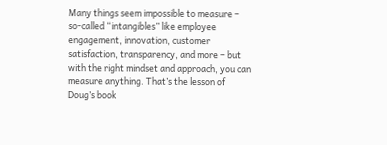Many things seem impossible to measure – so-called “intangibles” like employee engagement, innovation, customer satisfaction, transparency, and more – but with the right mindset and approach, you can measure anything. That’s the lesson of Doug’s book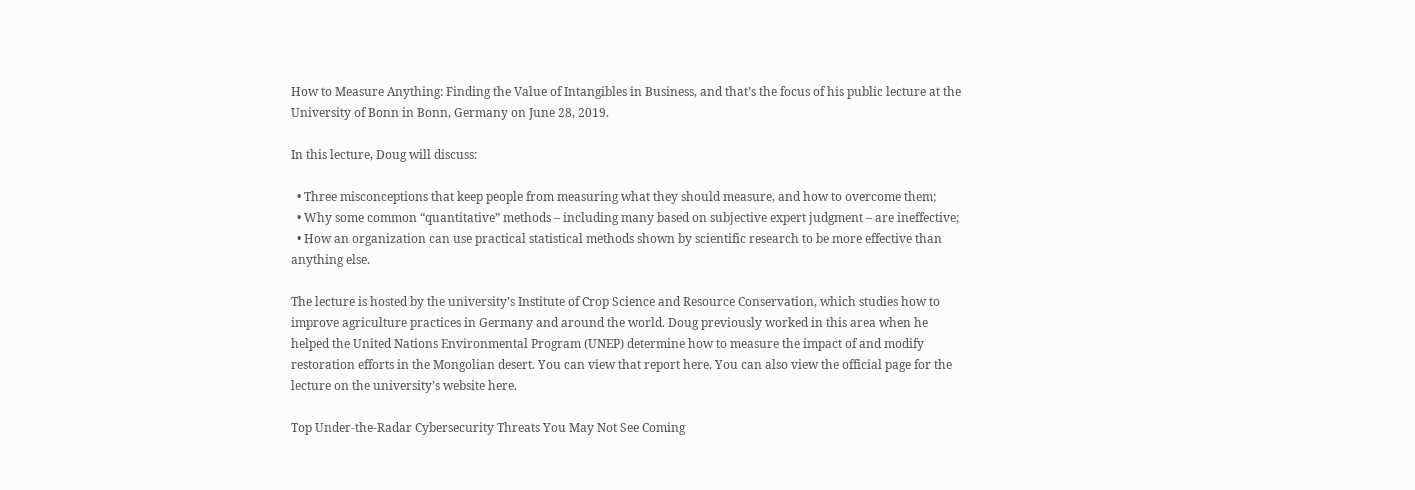How to Measure Anything: Finding the Value of Intangibles in Business, and that’s the focus of his public lecture at the University of Bonn in Bonn, Germany on June 28, 2019.

In this lecture, Doug will discuss:

  • Three misconceptions that keep people from measuring what they should measure, and how to overcome them;
  • Why some common “quantitative” methods – including many based on subjective expert judgment – are ineffective;
  • How an organization can use practical statistical methods shown by scientific research to be more effective than anything else.

The lecture is hosted by the university’s Institute of Crop Science and Resource Conservation, which studies how to improve agriculture practices in Germany and around the world. Doug previously worked in this area when he helped the United Nations Environmental Program (UNEP) determine how to measure the impact of and modify restoration efforts in the Mongolian desert. You can view that report here. You can also view the official page for the lecture on the university’s website here.

Top Under-the-Radar Cybersecurity Threats You May Not See Coming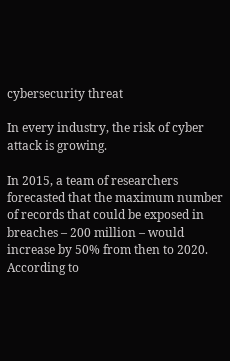cybersecurity threat

In every industry, the risk of cyber attack is growing.

In 2015, a team of researchers forecasted that the maximum number of records that could be exposed in breaches – 200 million – would increase by 50% from then to 2020. According to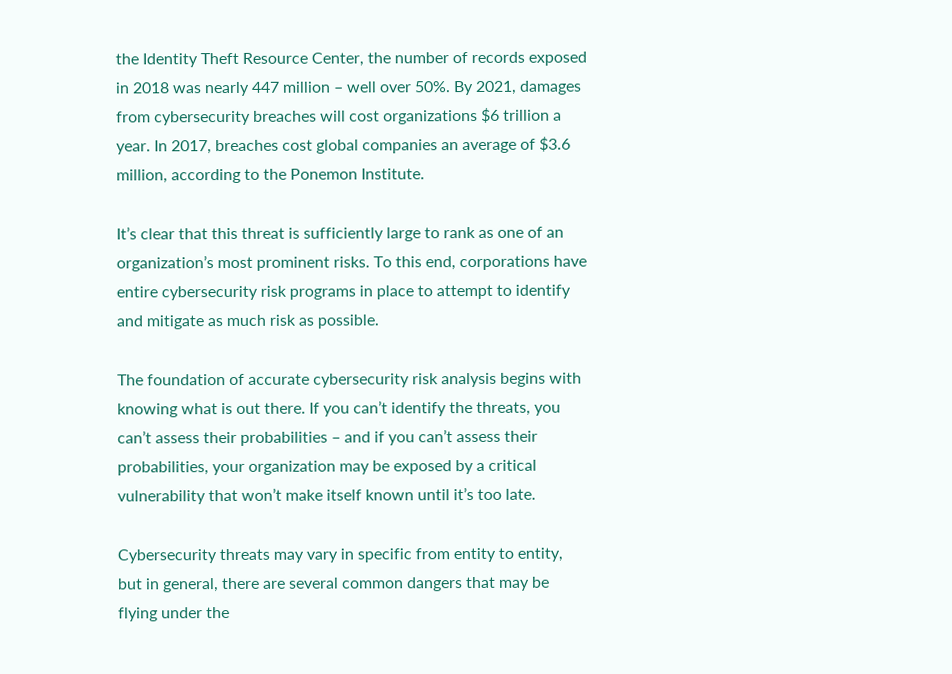the Identity Theft Resource Center, the number of records exposed in 2018 was nearly 447 million – well over 50%. By 2021, damages from cybersecurity breaches will cost organizations $6 trillion a year. In 2017, breaches cost global companies an average of $3.6 million, according to the Ponemon Institute.

It’s clear that this threat is sufficiently large to rank as one of an organization’s most prominent risks. To this end, corporations have entire cybersecurity risk programs in place to attempt to identify and mitigate as much risk as possible.

The foundation of accurate cybersecurity risk analysis begins with knowing what is out there. If you can’t identify the threats, you can’t assess their probabilities – and if you can’t assess their probabilities, your organization may be exposed by a critical vulnerability that won’t make itself known until it’s too late.

Cybersecurity threats may vary in specific from entity to entity, but in general, there are several common dangers that may be flying under the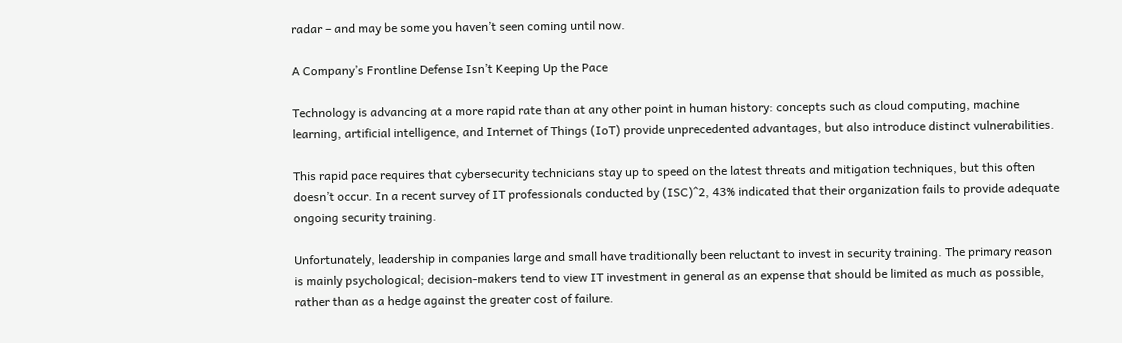radar – and may be some you haven’t seen coming until now.

A Company’s Frontline Defense Isn’t Keeping Up the Pace

Technology is advancing at a more rapid rate than at any other point in human history: concepts such as cloud computing, machine learning, artificial intelligence, and Internet of Things (IoT) provide unprecedented advantages, but also introduce distinct vulnerabilities.

This rapid pace requires that cybersecurity technicians stay up to speed on the latest threats and mitigation techniques, but this often doesn’t occur. In a recent survey of IT professionals conducted by (ISC)^2, 43% indicated that their organization fails to provide adequate ongoing security training.

Unfortunately, leadership in companies large and small have traditionally been reluctant to invest in security training. The primary reason is mainly psychological; decision-makers tend to view IT investment in general as an expense that should be limited as much as possible, rather than as a hedge against the greater cost of failure.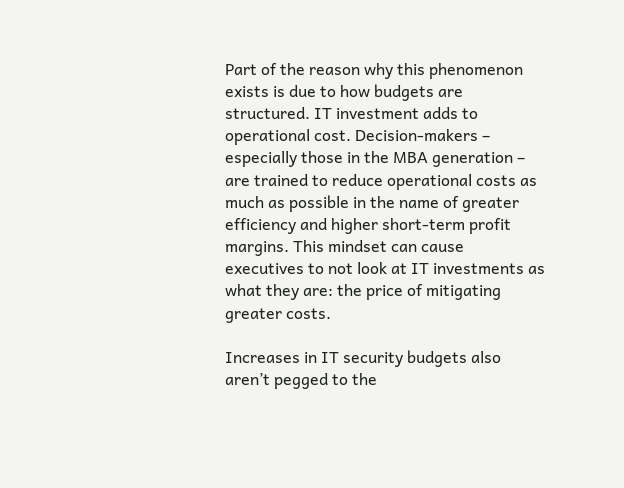Part of the reason why this phenomenon exists is due to how budgets are structured. IT investment adds to operational cost. Decision-makers – especially those in the MBA generation – are trained to reduce operational costs as much as possible in the name of greater efficiency and higher short-term profit margins. This mindset can cause executives to not look at IT investments as what they are: the price of mitigating greater costs.

Increases in IT security budgets also aren’t pegged to the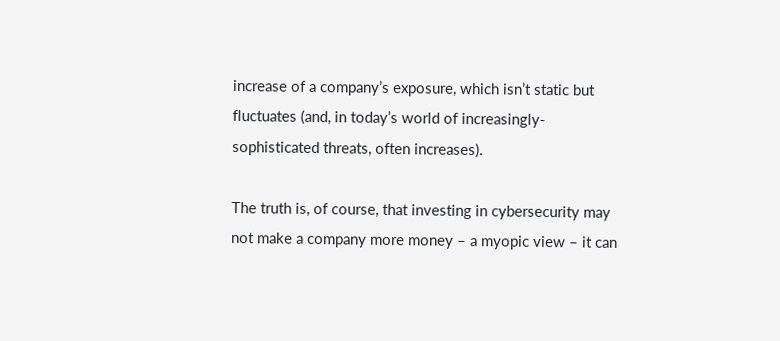increase of a company’s exposure, which isn’t static but fluctuates (and, in today’s world of increasingly-sophisticated threats, often increases).

The truth is, of course, that investing in cybersecurity may not make a company more money – a myopic view – it can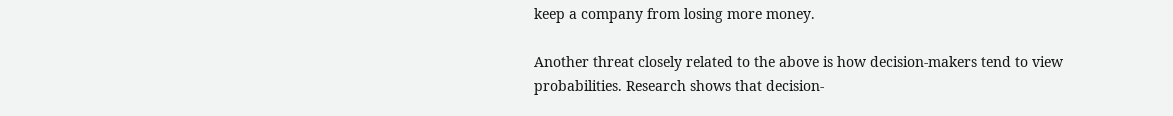keep a company from losing more money.

Another threat closely related to the above is how decision-makers tend to view probabilities. Research shows that decision-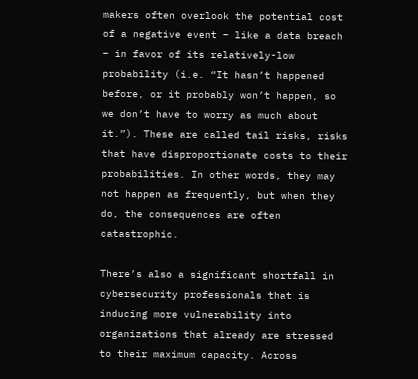makers often overlook the potential cost of a negative event – like a data breach – in favor of its relatively-low probability (i.e. “It hasn’t happened before, or it probably won’t happen, so we don’t have to worry as much about it.”). These are called tail risks, risks that have disproportionate costs to their probabilities. In other words, they may not happen as frequently, but when they do, the consequences are often catastrophic.

There’s also a significant shortfall in cybersecurity professionals that is inducing more vulnerability into organizations that already are stressed to their maximum capacity. Across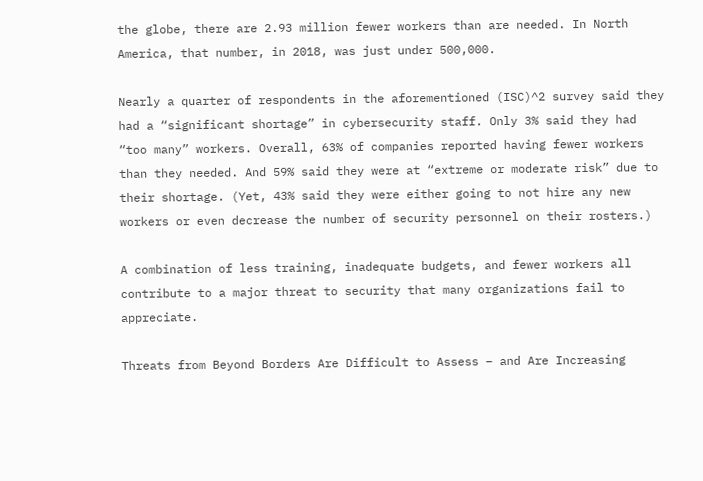the globe, there are 2.93 million fewer workers than are needed. In North America, that number, in 2018, was just under 500,000.

Nearly a quarter of respondents in the aforementioned (ISC)^2 survey said they had a “significant shortage” in cybersecurity staff. Only 3% said they had “too many” workers. Overall, 63% of companies reported having fewer workers than they needed. And 59% said they were at “extreme or moderate risk” due to their shortage. (Yet, 43% said they were either going to not hire any new workers or even decrease the number of security personnel on their rosters.)

A combination of less training, inadequate budgets, and fewer workers all contribute to a major threat to security that many organizations fail to appreciate.

Threats from Beyond Borders Are Difficult to Assess – and Are Increasing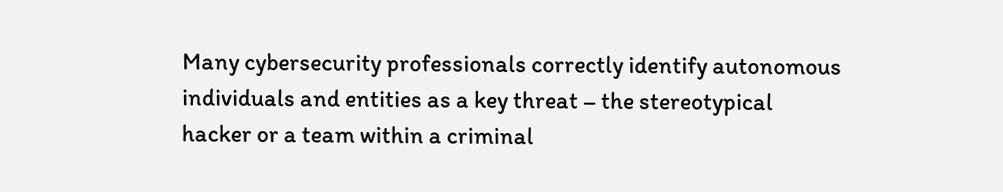Many cybersecurity professionals correctly identify autonomous individuals and entities as a key threat – the stereotypical hacker or a team within a criminal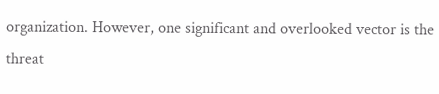organization. However, one significant and overlooked vector is the threat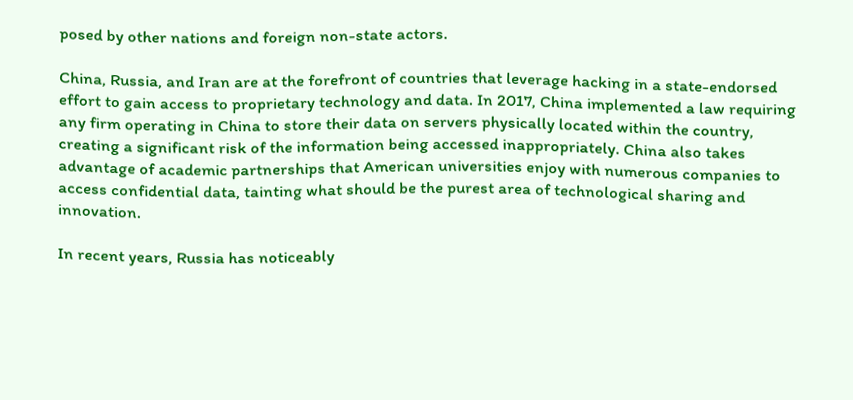posed by other nations and foreign non-state actors.

China, Russia, and Iran are at the forefront of countries that leverage hacking in a state-endorsed effort to gain access to proprietary technology and data. In 2017, China implemented a law requiring any firm operating in China to store their data on servers physically located within the country, creating a significant risk of the information being accessed inappropriately. China also takes advantage of academic partnerships that American universities enjoy with numerous companies to access confidential data, tainting what should be the purest area of technological sharing and innovation.

In recent years, Russia has noticeably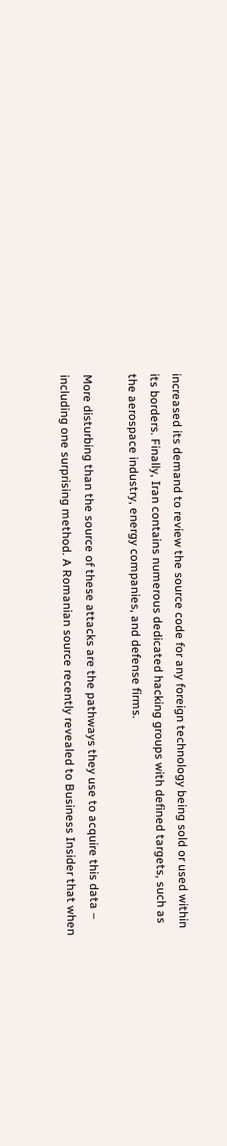increased its demand to review the source code for any foreign technology being sold or used within its borders. Finally, Iran contains numerous dedicated hacking groups with defined targets, such as the aerospace industry, energy companies, and defense firms.

More disturbing than the source of these attacks are the pathways they use to acquire this data – including one surprising method. A Romanian source recently revealed to Business Insider that when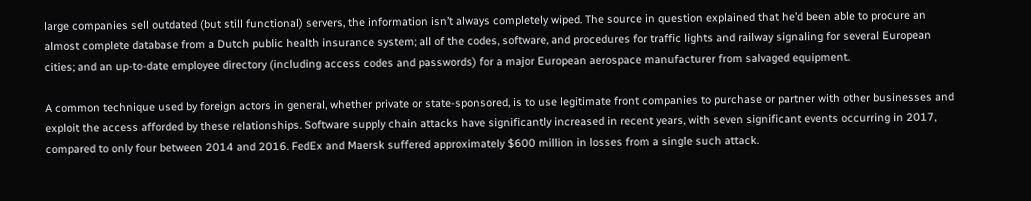large companies sell outdated (but still functional) servers, the information isn’t always completely wiped. The source in question explained that he’d been able to procure an almost complete database from a Dutch public health insurance system; all of the codes, software, and procedures for traffic lights and railway signaling for several European cities; and an up-to-date employee directory (including access codes and passwords) for a major European aerospace manufacturer from salvaged equipment.

A common technique used by foreign actors in general, whether private or state-sponsored, is to use legitimate front companies to purchase or partner with other businesses and exploit the access afforded by these relationships. Software supply chain attacks have significantly increased in recent years, with seven significant events occurring in 2017, compared to only four between 2014 and 2016. FedEx and Maersk suffered approximately $600 million in losses from a single such attack.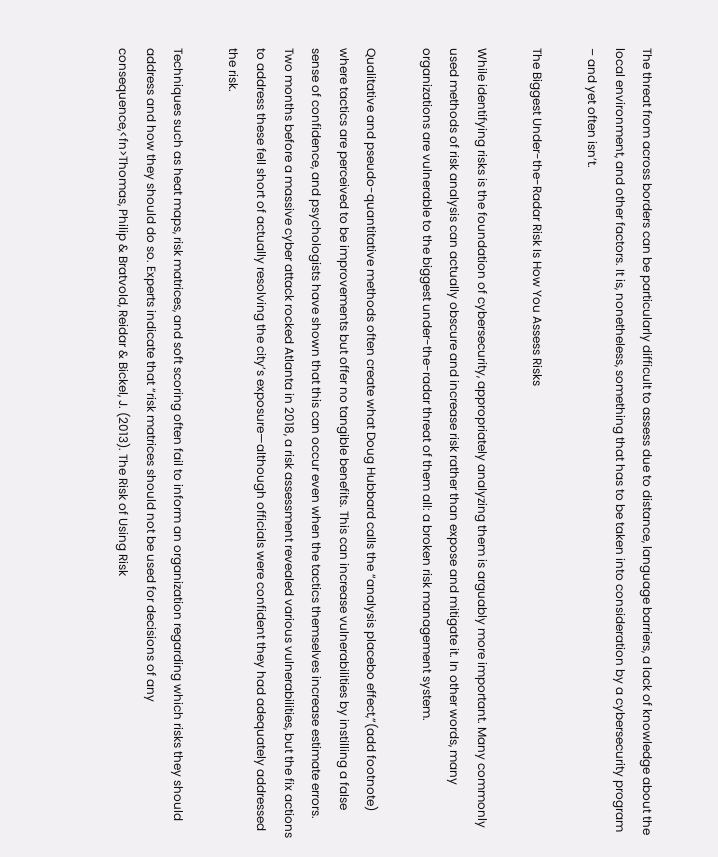The threat from across borders can be particularly difficult to assess due to distance, language barriers, a lack of knowledge about the local environment, and other factors. It is, nonetheless, something that has to be taken into consideration by a cybersecurity program – and yet often isn’t.

The Biggest Under-the-Radar Risk Is How You Assess Risks

While identifying risks is the foundation of cybersecurity, appropriately analyzing them is arguably more important. Many commonly used methods of risk analysis can actually obscure and increase risk rather than expose and mitigate it. In other words, many organizations are vulnerable to the biggest under-the-radar threat of them all: a broken risk management system.

Qualitative and pseudo-quantitative methods often create what Doug Hubbard calls the “analysis placebo effect,”(add footnote) where tactics are perceived to be improvements but offer no tangible benefits. This can increase vulnerabilities by instilling a false sense of confidence, and psychologists have shown that this can occur even when the tactics themselves increase estimate errors. Two months before a massive cyber attack rocked Atlanta in 2018, a risk assessment revealed various vulnerabilities, but the fix actions to address these fell short of actually resolving the city’s exposure—although officials were confident they had adequately addressed the risk.

Techniques such as heat maps, risk matrices, and soft scoring often fail to inform an organization regarding which risks they should address and how they should do so. Experts indicate that “risk matrices should not be used for decisions of any consequence,<fn>Thomas, Philip & Bratvold, Reidar & Bickel, J. (2013). The Risk of Using Risk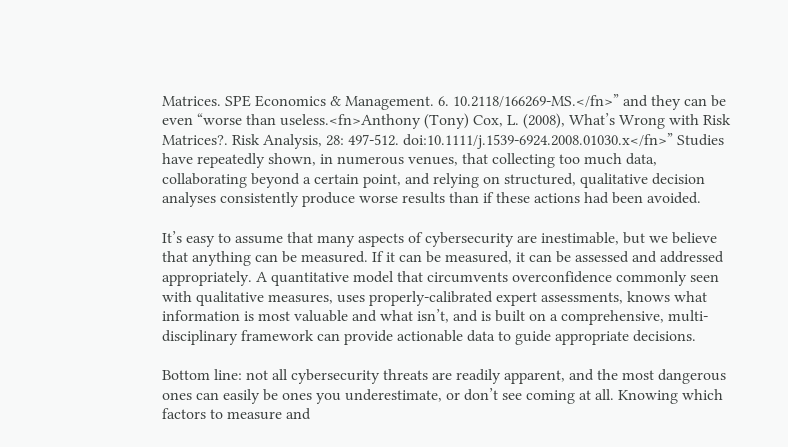Matrices. SPE Economics & Management. 6. 10.2118/166269-MS.</fn>” and they can be even “worse than useless.<fn>Anthony (Tony) Cox, L. (2008), What’s Wrong with Risk Matrices?. Risk Analysis, 28: 497-512. doi:10.1111/j.1539-6924.2008.01030.x</fn>” Studies have repeatedly shown, in numerous venues, that collecting too much data, collaborating beyond a certain point, and relying on structured, qualitative decision analyses consistently produce worse results than if these actions had been avoided.

It’s easy to assume that many aspects of cybersecurity are inestimable, but we believe that anything can be measured. If it can be measured, it can be assessed and addressed appropriately. A quantitative model that circumvents overconfidence commonly seen with qualitative measures, uses properly-calibrated expert assessments, knows what information is most valuable and what isn’t, and is built on a comprehensive, multi-disciplinary framework can provide actionable data to guide appropriate decisions.

Bottom line: not all cybersecurity threats are readily apparent, and the most dangerous ones can easily be ones you underestimate, or don’t see coming at all. Knowing which factors to measure and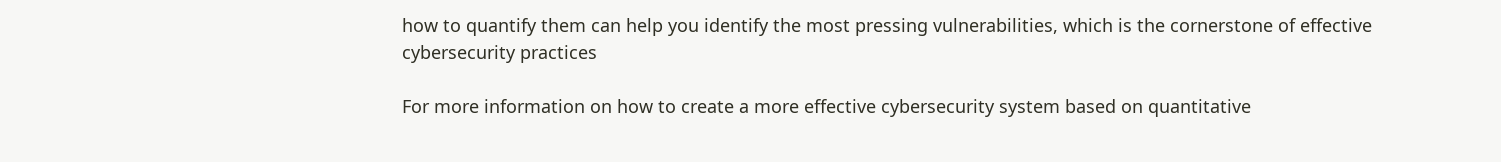how to quantify them can help you identify the most pressing vulnerabilities, which is the cornerstone of effective cybersecurity practices

For more information on how to create a more effective cybersecurity system based on quantitative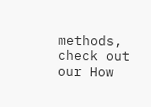methods, check out our How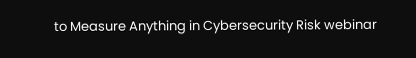to Measure Anything in Cybersecurity Risk webinar